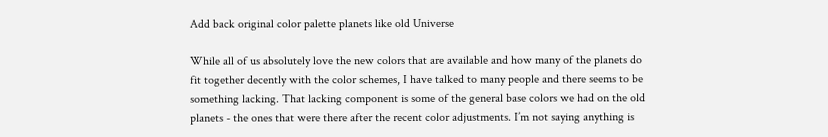Add back original color palette planets like old Universe

While all of us absolutely love the new colors that are available and how many of the planets do fit together decently with the color schemes, I have talked to many people and there seems to be something lacking. That lacking component is some of the general base colors we had on the old planets - the ones that were there after the recent color adjustments. I’m not saying anything is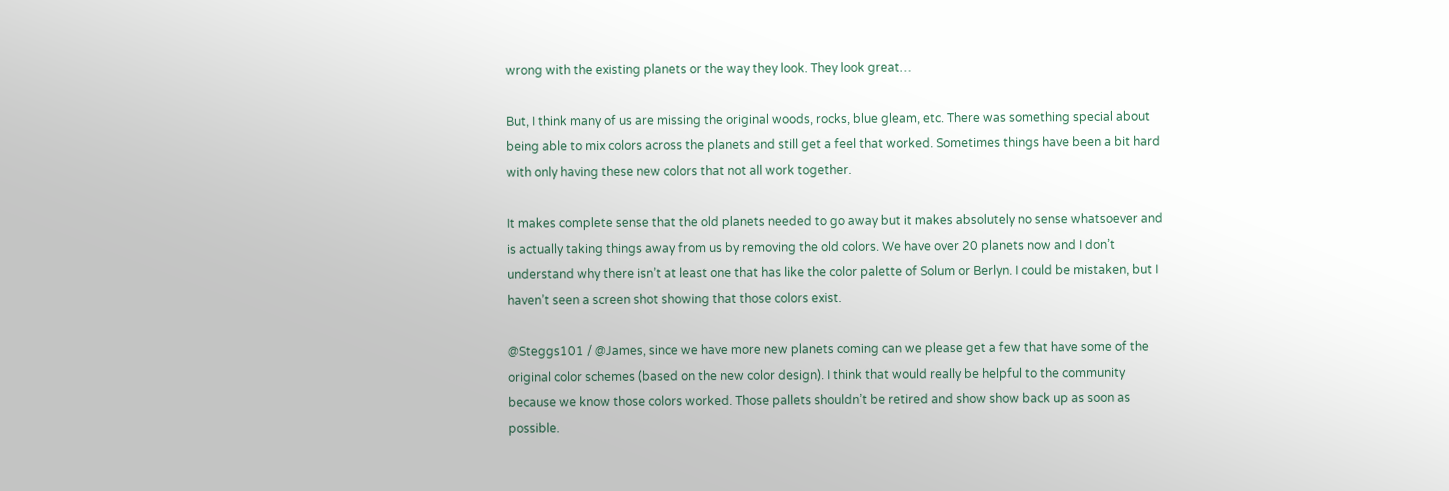wrong with the existing planets or the way they look. They look great…

But, I think many of us are missing the original woods, rocks, blue gleam, etc. There was something special about being able to mix colors across the planets and still get a feel that worked. Sometimes things have been a bit hard with only having these new colors that not all work together.

It makes complete sense that the old planets needed to go away but it makes absolutely no sense whatsoever and is actually taking things away from us by removing the old colors. We have over 20 planets now and I don’t understand why there isn’t at least one that has like the color palette of Solum or Berlyn. I could be mistaken, but I haven’t seen a screen shot showing that those colors exist.

@Steggs101 / @James, since we have more new planets coming can we please get a few that have some of the original color schemes (based on the new color design). I think that would really be helpful to the community because we know those colors worked. Those pallets shouldn’t be retired and show show back up as soon as possible.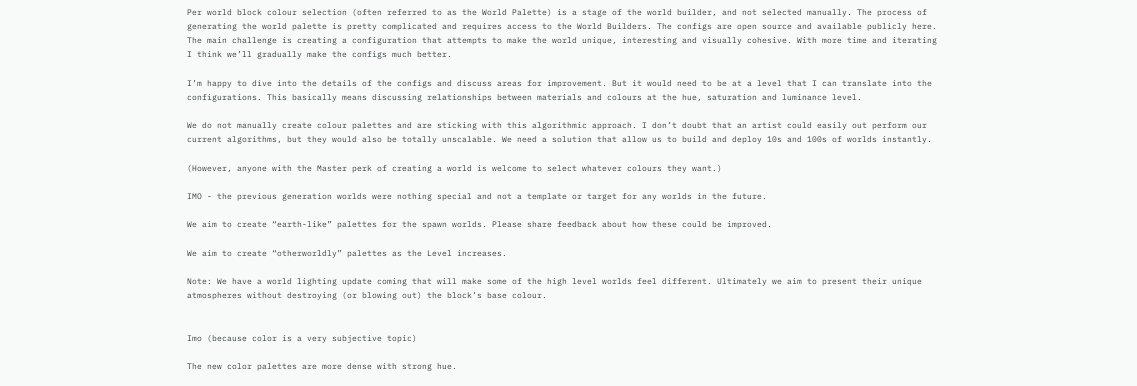Per world block colour selection (often referred to as the World Palette) is a stage of the world builder, and not selected manually. The process of generating the world palette is pretty complicated and requires access to the World Builders. The configs are open source and available publicly here. The main challenge is creating a configuration that attempts to make the world unique, interesting and visually cohesive. With more time and iterating I think we’ll gradually make the configs much better.

I’m happy to dive into the details of the configs and discuss areas for improvement. But it would need to be at a level that I can translate into the configurations. This basically means discussing relationships between materials and colours at the hue, saturation and luminance level.

We do not manually create colour palettes and are sticking with this algorithmic approach. I don’t doubt that an artist could easily out perform our current algorithms, but they would also be totally unscalable. We need a solution that allow us to build and deploy 10s and 100s of worlds instantly.

(However, anyone with the Master perk of creating a world is welcome to select whatever colours they want.)

IMO - the previous generation worlds were nothing special and not a template or target for any worlds in the future.

We aim to create “earth-like” palettes for the spawn worlds. Please share feedback about how these could be improved.

We aim to create “otherworldly” palettes as the Level increases.

Note: We have a world lighting update coming that will make some of the high level worlds feel different. Ultimately we aim to present their unique atmospheres without destroying (or blowing out) the block’s base colour.


Imo (because color is a very subjective topic)

The new color palettes are more dense with strong hue.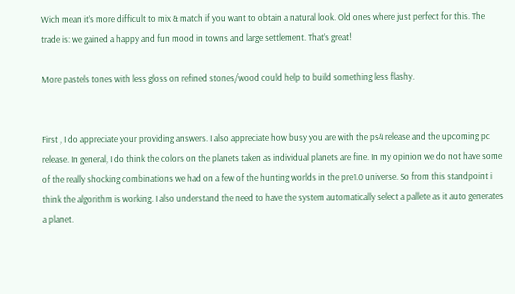Wich mean it’s more difficult to mix & match if you want to obtain a natural look. Old ones where just perfect for this. The trade is: we gained a happy and fun mood in towns and large settlement. That’s great!

More pastels tones with less gloss on refined stones/wood could help to build something less flashy.


First , I do appreciate your providing answers. I also appreciate how busy you are with the ps4 release and the upcoming pc release. In general, I do think the colors on the planets taken as individual planets are fine. In my opinion we do not have some of the really shocking combinations we had on a few of the hunting worlds in the pre1.0 universe. So from this standpoint i think the algorithm is working. I also understand the need to have the system automatically select a pallete as it auto generates a planet.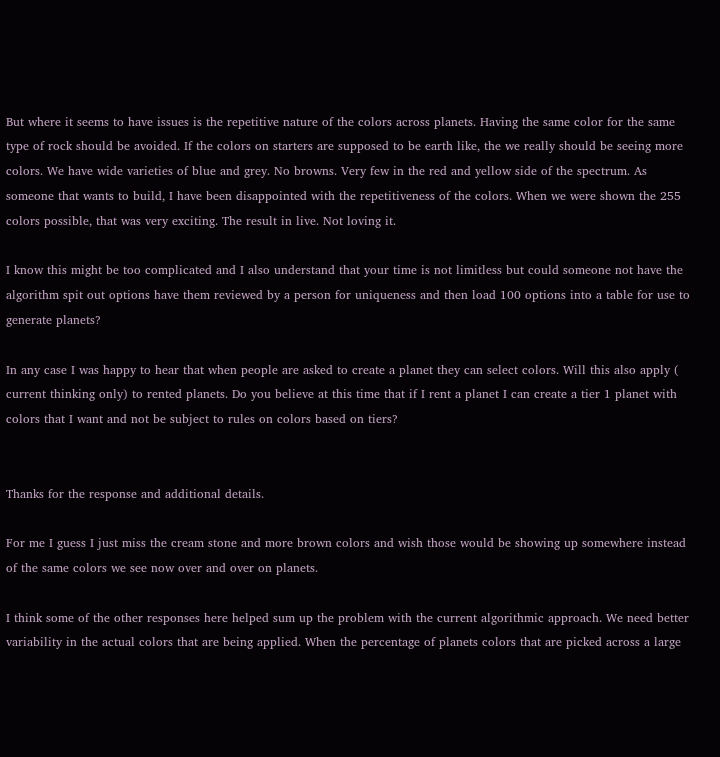But where it seems to have issues is the repetitive nature of the colors across planets. Having the same color for the same type of rock should be avoided. If the colors on starters are supposed to be earth like, the we really should be seeing more colors. We have wide varieties of blue and grey. No browns. Very few in the red and yellow side of the spectrum. As someone that wants to build, I have been disappointed with the repetitiveness of the colors. When we were shown the 255 colors possible, that was very exciting. The result in live. Not loving it.

I know this might be too complicated and I also understand that your time is not limitless but could someone not have the algorithm spit out options have them reviewed by a person for uniqueness and then load 100 options into a table for use to generate planets?

In any case I was happy to hear that when people are asked to create a planet they can select colors. Will this also apply ( current thinking only) to rented planets. Do you believe at this time that if I rent a planet I can create a tier 1 planet with colors that I want and not be subject to rules on colors based on tiers?


Thanks for the response and additional details.

For me I guess I just miss the cream stone and more brown colors and wish those would be showing up somewhere instead of the same colors we see now over and over on planets.

I think some of the other responses here helped sum up the problem with the current algorithmic approach. We need better variability in the actual colors that are being applied. When the percentage of planets colors that are picked across a large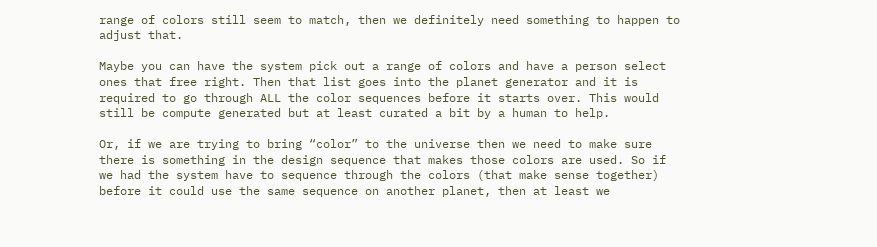range of colors still seem to match, then we definitely need something to happen to adjust that.

Maybe you can have the system pick out a range of colors and have a person select ones that free right. Then that list goes into the planet generator and it is required to go through ALL the color sequences before it starts over. This would still be compute generated but at least curated a bit by a human to help.

Or, if we are trying to bring “color” to the universe then we need to make sure there is something in the design sequence that makes those colors are used. So if we had the system have to sequence through the colors (that make sense together) before it could use the same sequence on another planet, then at least we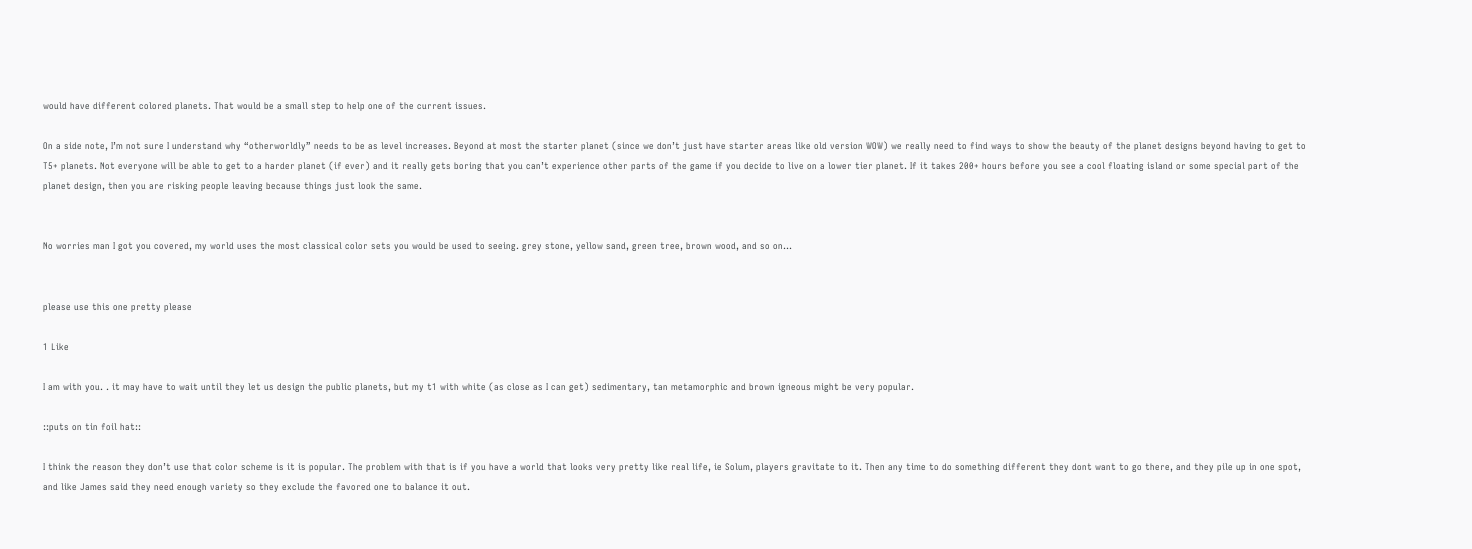would have different colored planets. That would be a small step to help one of the current issues.

On a side note, I’m not sure I understand why “otherworldly” needs to be as level increases. Beyond at most the starter planet (since we don’t just have starter areas like old version WOW) we really need to find ways to show the beauty of the planet designs beyond having to get to T5+ planets. Not everyone will be able to get to a harder planet (if ever) and it really gets boring that you can’t experience other parts of the game if you decide to live on a lower tier planet. If it takes 200+ hours before you see a cool floating island or some special part of the planet design, then you are risking people leaving because things just look the same.


No worries man I got you covered, my world uses the most classical color sets you would be used to seeing. grey stone, yellow sand, green tree, brown wood, and so on…


please use this one pretty please

1 Like

I am with you. . it may have to wait until they let us design the public planets, but my t1 with white (as close as I can get) sedimentary, tan metamorphic and brown igneous might be very popular.

::puts on tin foil hat::

I think the reason they don’t use that color scheme is it is popular. The problem with that is if you have a world that looks very pretty like real life, ie Solum, players gravitate to it. Then any time to do something different they dont want to go there, and they pile up in one spot, and like James said they need enough variety so they exclude the favored one to balance it out.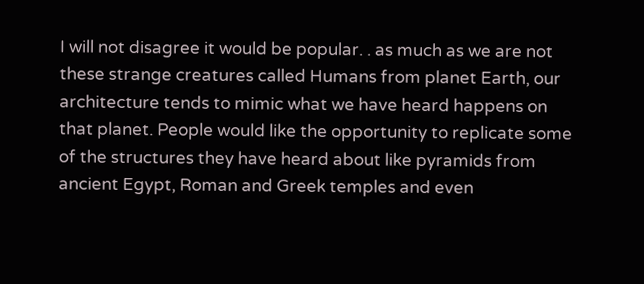I will not disagree it would be popular. . as much as we are not these strange creatures called Humans from planet Earth, our architecture tends to mimic what we have heard happens on that planet. People would like the opportunity to replicate some of the structures they have heard about like pyramids from ancient Egypt, Roman and Greek temples and even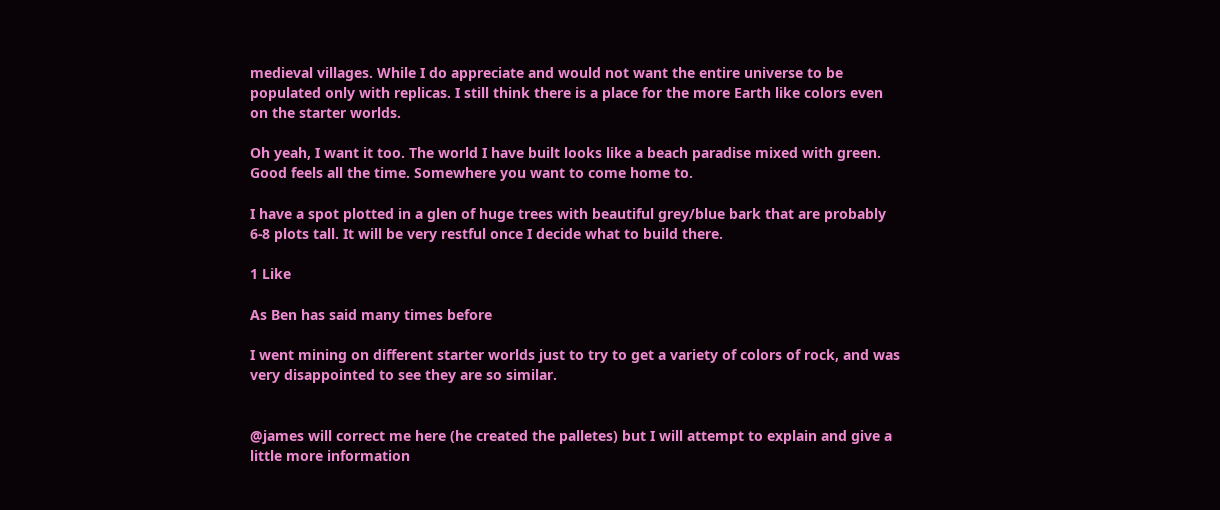medieval villages. While I do appreciate and would not want the entire universe to be populated only with replicas. I still think there is a place for the more Earth like colors even on the starter worlds.

Oh yeah, I want it too. The world I have built looks like a beach paradise mixed with green. Good feels all the time. Somewhere you want to come home to.

I have a spot plotted in a glen of huge trees with beautiful grey/blue bark that are probably 6-8 plots tall. It will be very restful once I decide what to build there.

1 Like

As Ben has said many times before

I went mining on different starter worlds just to try to get a variety of colors of rock, and was very disappointed to see they are so similar.


@james will correct me here (he created the palletes) but I will attempt to explain and give a little more information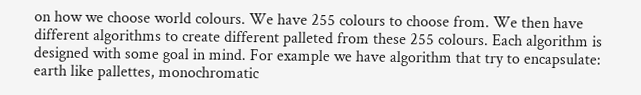on how we choose world colours. We have 255 colours to choose from. We then have different algorithms to create different palleted from these 255 colours. Each algorithm is designed with some goal in mind. For example we have algorithm that try to encapsulate: earth like pallettes, monochromatic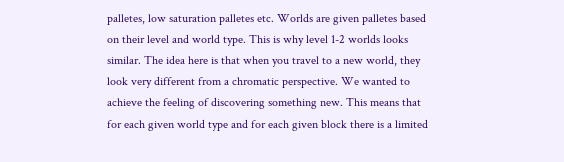palletes, low saturation palletes etc. Worlds are given palletes based on their level and world type. This is why level 1-2 worlds looks similar. The idea here is that when you travel to a new world, they look very different from a chromatic perspective. We wanted to achieve the feeling of discovering something new. This means that for each given world type and for each given block there is a limited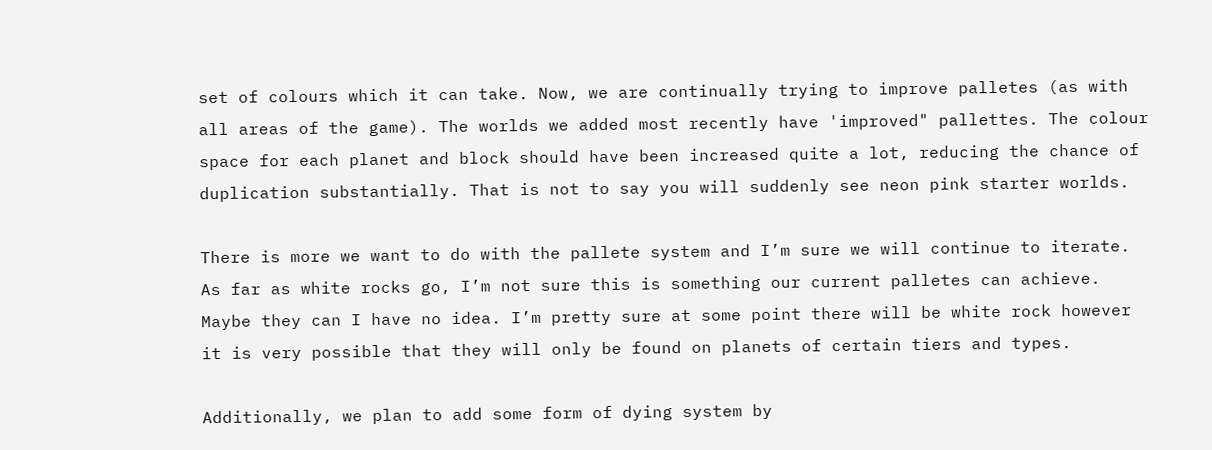set of colours which it can take. Now, we are continually trying to improve palletes (as with all areas of the game). The worlds we added most recently have 'improved" pallettes. The colour space for each planet and block should have been increased quite a lot, reducing the chance of duplication substantially. That is not to say you will suddenly see neon pink starter worlds.

There is more we want to do with the pallete system and I’m sure we will continue to iterate. As far as white rocks go, I’m not sure this is something our current palletes can achieve. Maybe they can I have no idea. I’m pretty sure at some point there will be white rock however it is very possible that they will only be found on planets of certain tiers and types.

Additionally, we plan to add some form of dying system by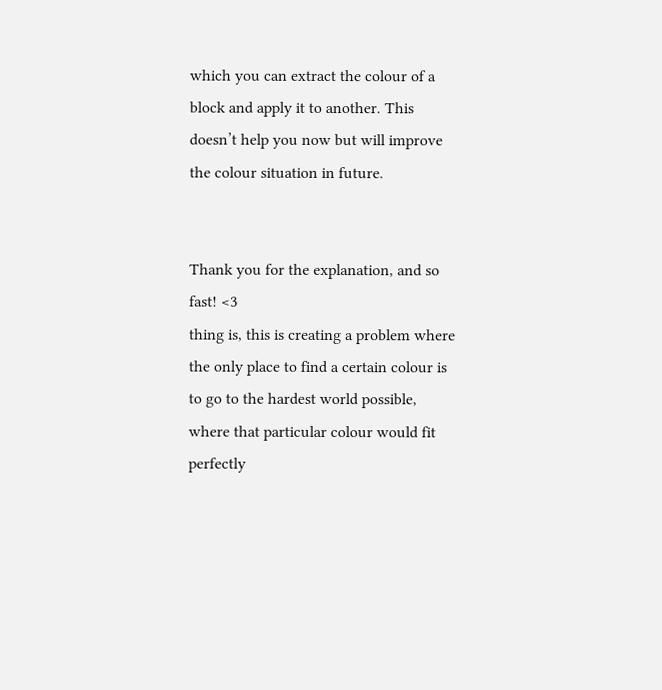which you can extract the colour of a block and apply it to another. This doesn’t help you now but will improve the colour situation in future.


Thank you for the explanation, and so fast! <3
thing is, this is creating a problem where the only place to find a certain colour is to go to the hardest world possible, where that particular colour would fit perfectly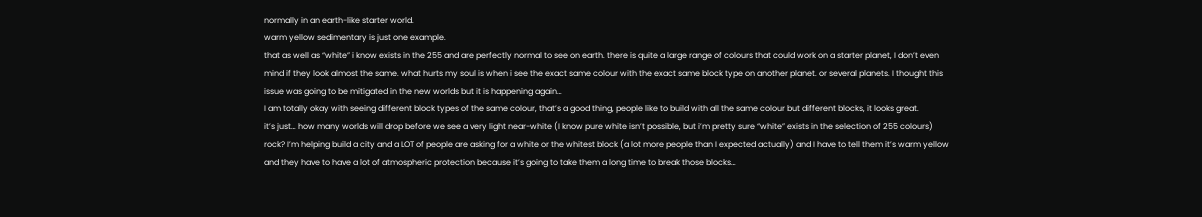normally in an earth-like starter world.
warm yellow sedimentary is just one example.
that as well as “white” i know exists in the 255 and are perfectly normal to see on earth. there is quite a large range of colours that could work on a starter planet, I don’t even mind if they look almost the same. what hurts my soul is when i see the exact same colour with the exact same block type on another planet. or several planets. I thought this issue was going to be mitigated in the new worlds but it is happening again…
I am totally okay with seeing different block types of the same colour, that’s a good thing, people like to build with all the same colour but different blocks, it looks great.
it’s just… how many worlds will drop before we see a very light near-white (I know pure white isn’t possible, but i’m pretty sure “white” exists in the selection of 255 colours) rock? I’m helping build a city and a LOT of people are asking for a white or the whitest block (a lot more people than I expected actually) and I have to tell them it’s warm yellow and they have to have a lot of atmospheric protection because it’s going to take them a long time to break those blocks…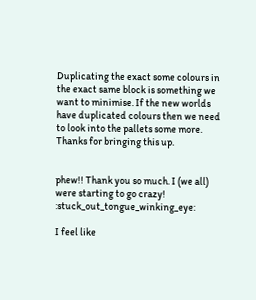Duplicating the exact some colours in the exact same block is something we want to minimise. If the new worlds have duplicated colours then we need to look into the pallets some more. Thanks for bringing this up.


phew!! Thank you so much. I (we all) were starting to go crazy! :stuck_out_tongue_winking_eye:

I feel like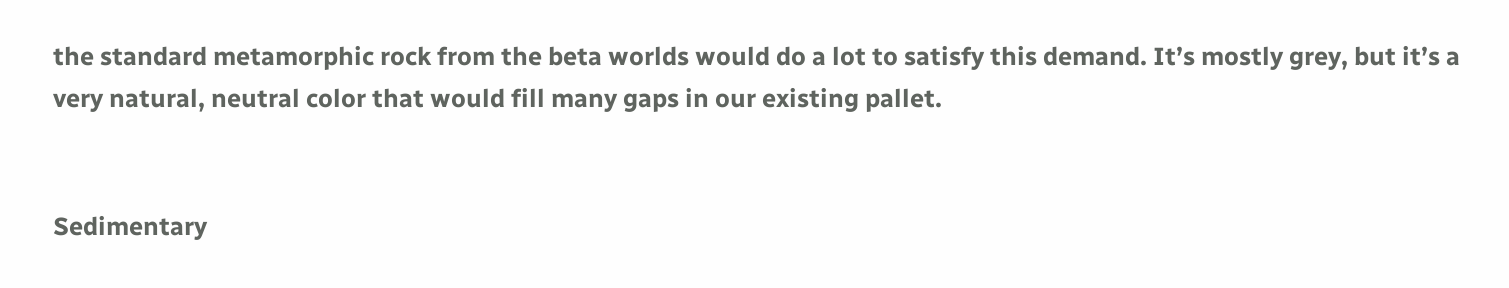the standard metamorphic rock from the beta worlds would do a lot to satisfy this demand. It’s mostly grey, but it’s a very natural, neutral color that would fill many gaps in our existing pallet.


Sedimentary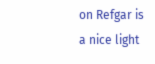on Refgar is a nice light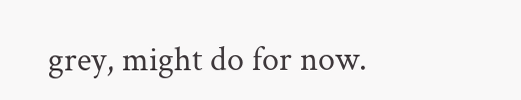grey, might do for now.